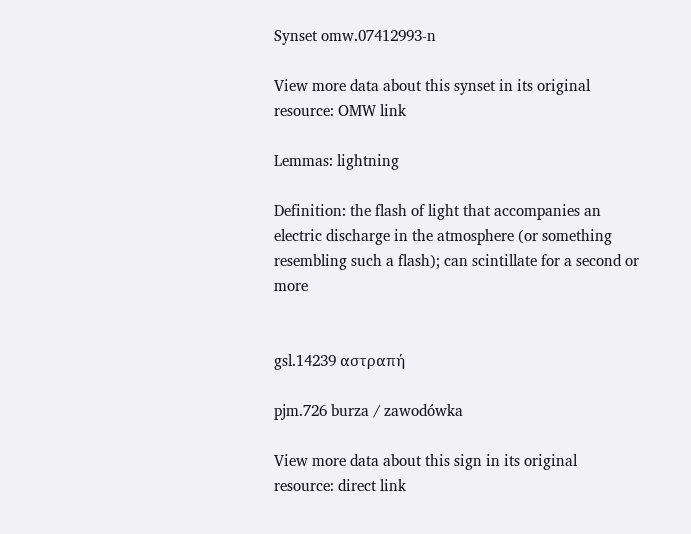Synset omw.07412993-n

View more data about this synset in its original resource: OMW link

Lemmas: lightning

Definition: the flash of light that accompanies an electric discharge in the atmosphere (or something resembling such a flash); can scintillate for a second or more


gsl.14239 αστραπή

pjm.726 burza / zawodówka

View more data about this sign in its original resource: direct link